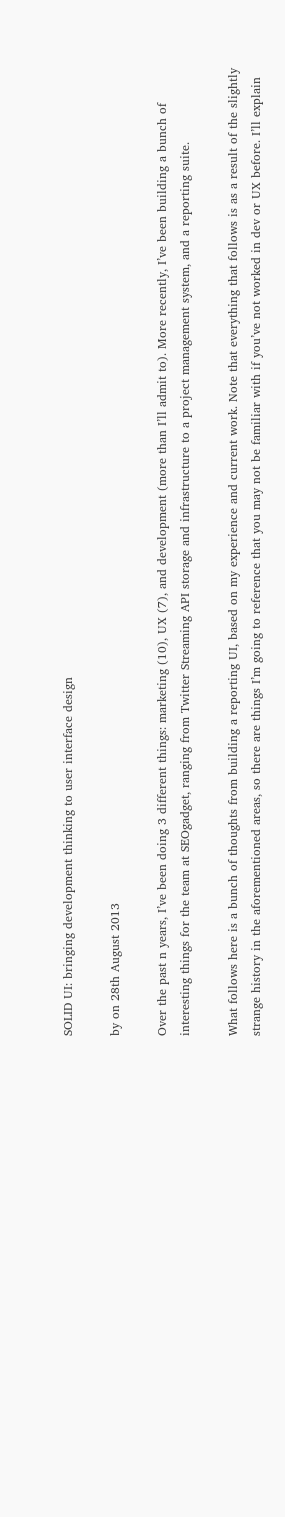SOLID UI: bringing development thinking to user interface design

by on 28th August 2013

Over the past n years, I’ve been doing 3 different things: marketing (10), UX (7), and development (more than I’ll admit to). More recently, I’ve been building a bunch of interesting things for the team at SEOgadget, ranging from Twitter Streaming API storage and infrastructure to a project management system, and a reporting suite.

What follows here is a bunch of thoughts from building a reporting UI, based on my experience and current work. Note that everything that follows is as a result of the slightly strange history in the aforementioned areas, so there are things I’m going to reference that you may not be familiar with if you’ve not worked in dev or UX before. I’ll explain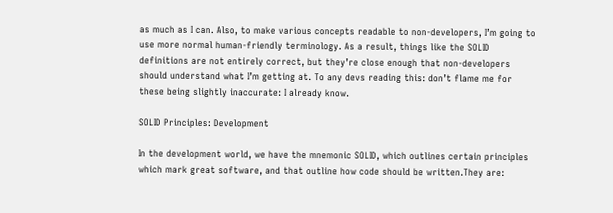as much as I can. Also, to make various concepts readable to non-developers, I’m going to use more normal human-friendly terminology. As a result, things like the SOLID definitions are not entirely correct, but they’re close enough that non-developers should understand what I’m getting at. To any devs reading this: don’t flame me for these being slightly inaccurate: I already know.

SOLID Principles: Development

In the development world, we have the mnemonic SOLID, which outlines certain principles which mark great software, and that outline how code should be written.They are: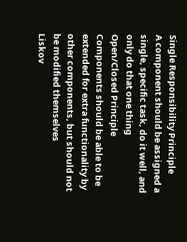Single Responsibility Principle
A component should be assigned a single, specific task, do it well, and only do that one thing
Open/Closed Principle
Components should be able to be extended for extra functionality by other components, but should not be modified themselves
Liskov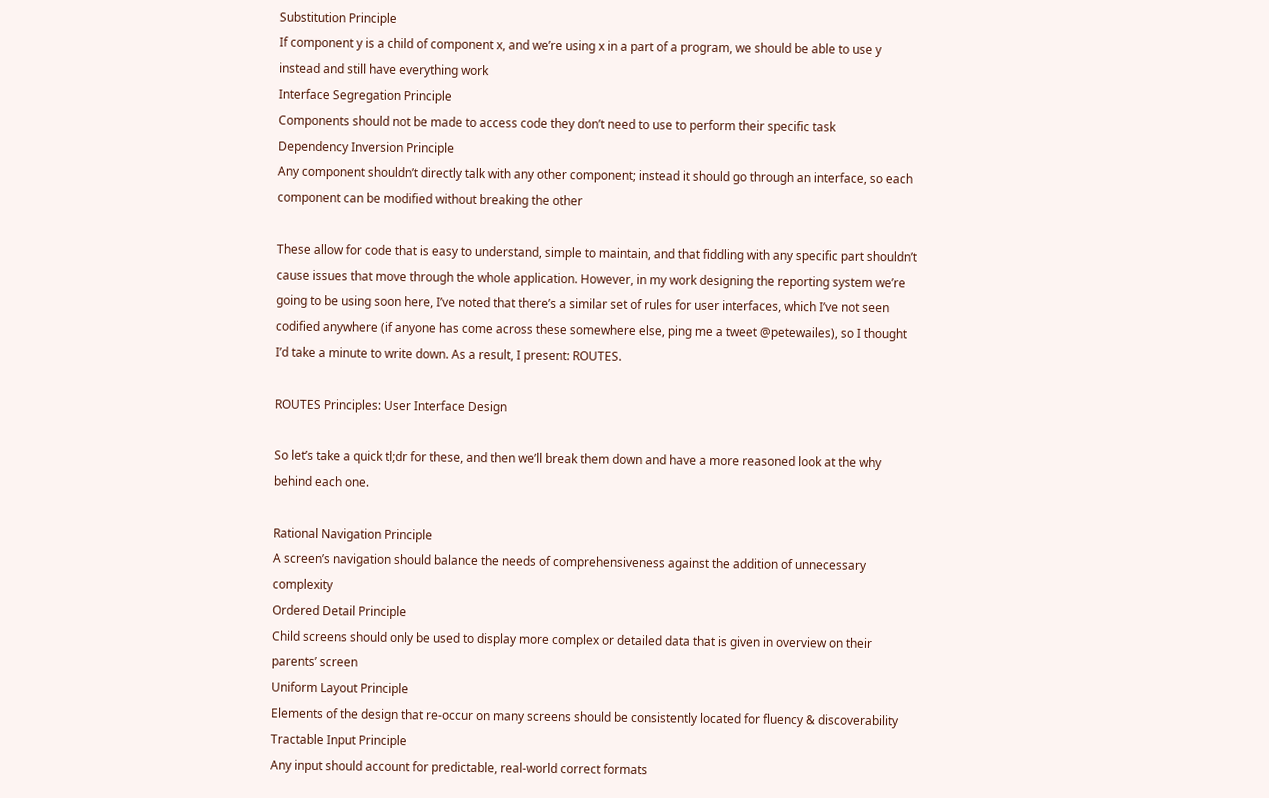Substitution Principle
If component y is a child of component x, and we’re using x in a part of a program, we should be able to use y instead and still have everything work
Interface Segregation Principle
Components should not be made to access code they don’t need to use to perform their specific task
Dependency Inversion Principle
Any component shouldn’t directly talk with any other component; instead it should go through an interface, so each component can be modified without breaking the other

These allow for code that is easy to understand, simple to maintain, and that fiddling with any specific part shouldn’t cause issues that move through the whole application. However, in my work designing the reporting system we’re going to be using soon here, I’ve noted that there’s a similar set of rules for user interfaces, which I’ve not seen codified anywhere (if anyone has come across these somewhere else, ping me a tweet @petewailes), so I thought I’d take a minute to write down. As a result, I present: ROUTES.

ROUTES Principles: User Interface Design

So let’s take a quick tl;dr for these, and then we’ll break them down and have a more reasoned look at the why behind each one.

Rational Navigation Principle
A screen’s navigation should balance the needs of comprehensiveness against the addition of unnecessary complexity
Ordered Detail Principle
Child screens should only be used to display more complex or detailed data that is given in overview on their parents’ screen
Uniform Layout Principle
Elements of the design that re-occur on many screens should be consistently located for fluency & discoverability
Tractable Input Principle
Any input should account for predictable, real-world correct formats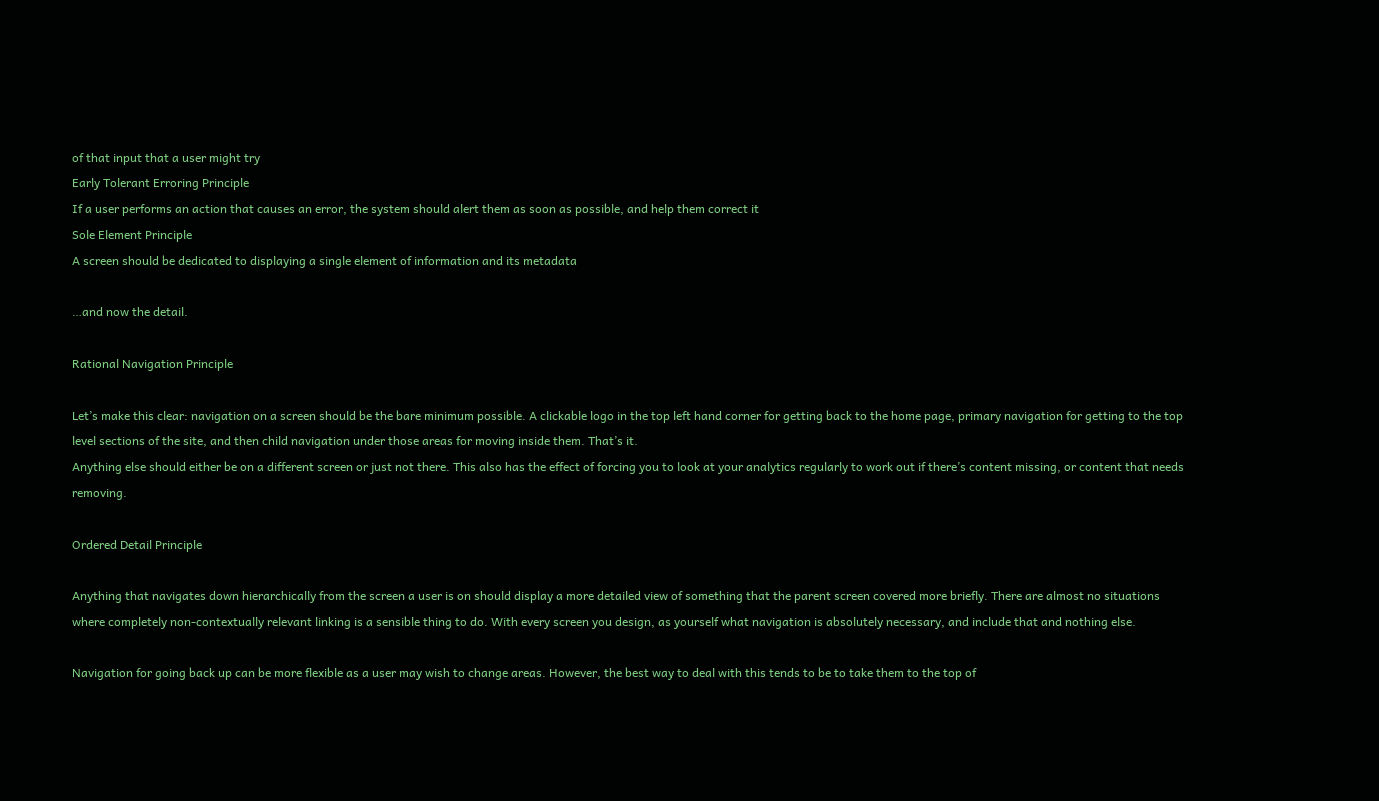of that input that a user might try
Early Tolerant Erroring Principle
If a user performs an action that causes an error, the system should alert them as soon as possible, and help them correct it
Sole Element Principle
A screen should be dedicated to displaying a single element of information and its metadata

…and now the detail.

Rational Navigation Principle

Let’s make this clear: navigation on a screen should be the bare minimum possible. A clickable logo in the top left hand corner for getting back to the home page, primary navigation for getting to the top level sections of the site, and then child navigation under those areas for moving inside them. That’s it.
Anything else should either be on a different screen or just not there. This also has the effect of forcing you to look at your analytics regularly to work out if there’s content missing, or content that needs removing.

Ordered Detail Principle

Anything that navigates down hierarchically from the screen a user is on should display a more detailed view of something that the parent screen covered more briefly. There are almost no situations where completely non-contextually relevant linking is a sensible thing to do. With every screen you design, as yourself what navigation is absolutely necessary, and include that and nothing else.

Navigation for going back up can be more flexible as a user may wish to change areas. However, the best way to deal with this tends to be to take them to the top of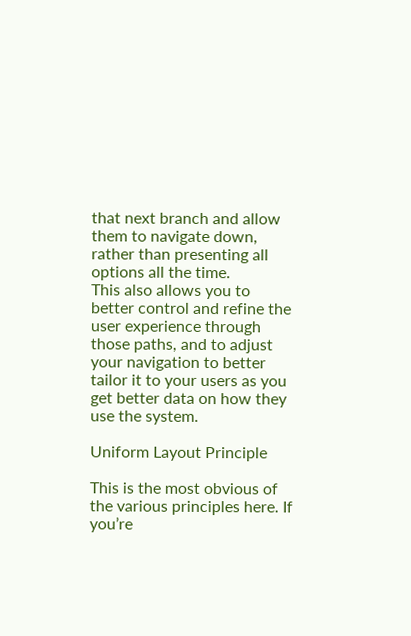that next branch and allow them to navigate down, rather than presenting all options all the time.
This also allows you to better control and refine the user experience through those paths, and to adjust your navigation to better tailor it to your users as you get better data on how they use the system.

Uniform Layout Principle

This is the most obvious of the various principles here. If you’re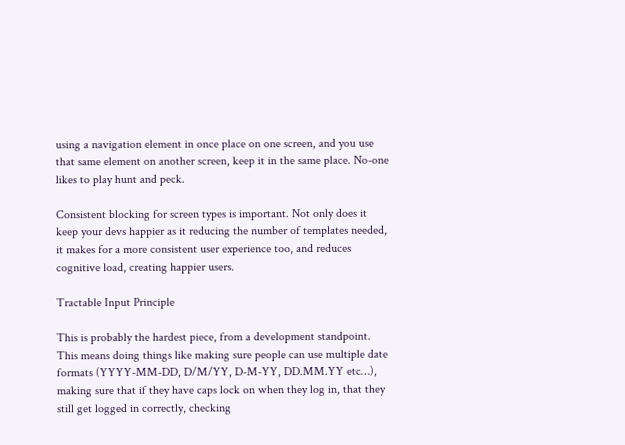using a navigation element in once place on one screen, and you use that same element on another screen, keep it in the same place. No-one likes to play hunt and peck.

Consistent blocking for screen types is important. Not only does it keep your devs happier as it reducing the number of templates needed, it makes for a more consistent user experience too, and reduces cognitive load, creating happier users.

Tractable Input Principle

This is probably the hardest piece, from a development standpoint. This means doing things like making sure people can use multiple date formats (YYYY-MM-DD, D/M/YY, D-M-YY, DD.MM.YY etc…), making sure that if they have caps lock on when they log in, that they still get logged in correctly, checking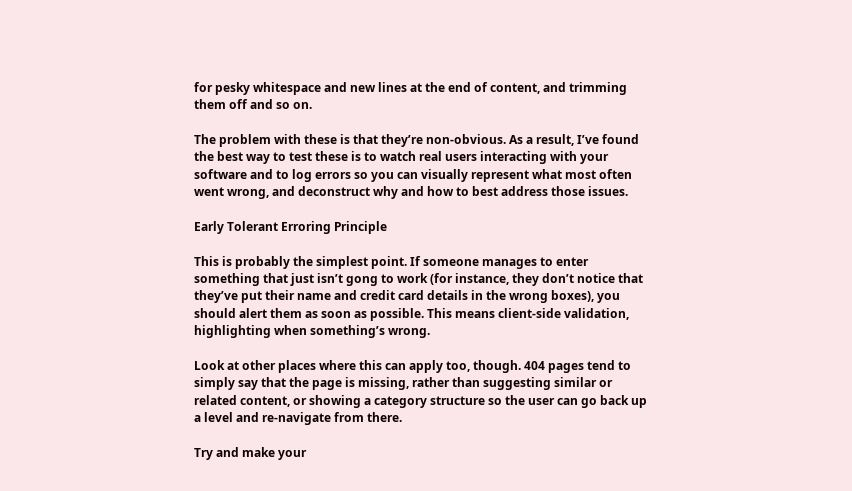for pesky whitespace and new lines at the end of content, and trimming them off and so on.

The problem with these is that they’re non-obvious. As a result, I’ve found the best way to test these is to watch real users interacting with your software and to log errors so you can visually represent what most often went wrong, and deconstruct why and how to best address those issues.

Early Tolerant Erroring Principle

This is probably the simplest point. If someone manages to enter something that just isn’t gong to work (for instance, they don’t notice that they’ve put their name and credit card details in the wrong boxes), you should alert them as soon as possible. This means client-side validation, highlighting when something’s wrong.

Look at other places where this can apply too, though. 404 pages tend to simply say that the page is missing, rather than suggesting similar or related content, or showing a category structure so the user can go back up a level and re-navigate from there.

Try and make your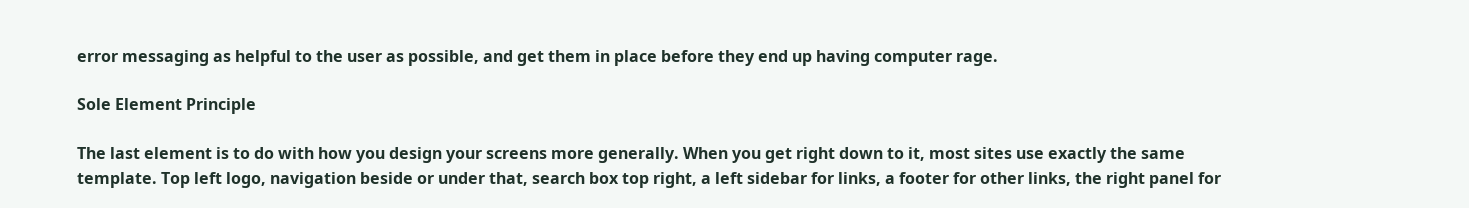error messaging as helpful to the user as possible, and get them in place before they end up having computer rage.

Sole Element Principle

The last element is to do with how you design your screens more generally. When you get right down to it, most sites use exactly the same template. Top left logo, navigation beside or under that, search box top right, a left sidebar for links, a footer for other links, the right panel for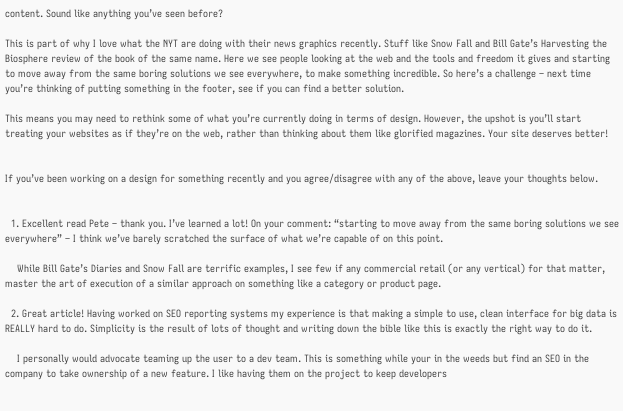content. Sound like anything you’ve seen before?

This is part of why I love what the NYT are doing with their news graphics recently. Stuff like Snow Fall and Bill Gate’s Harvesting the Biosphere review of the book of the same name. Here we see people looking at the web and the tools and freedom it gives and starting to move away from the same boring solutions we see everywhere, to make something incredible. So here’s a challenge – next time you’re thinking of putting something in the footer, see if you can find a better solution.

This means you may need to rethink some of what you’re currently doing in terms of design. However, the upshot is you’ll start treating your websites as if they’re on the web, rather than thinking about them like glorified magazines. Your site deserves better!


If you’ve been working on a design for something recently and you agree/disagree with any of the above, leave your thoughts below.


  1. Excellent read Pete – thank you. I’ve learned a lot! On your comment: “starting to move away from the same boring solutions we see everywhere” – I think we’ve barely scratched the surface of what we’re capable of on this point.

    While Bill Gate’s Diaries and Snow Fall are terrific examples, I see few if any commercial retail (or any vertical) for that matter, master the art of execution of a similar approach on something like a category or product page.

  2. Great article! Having worked on SEO reporting systems my experience is that making a simple to use, clean interface for big data is REALLY hard to do. Simplicity is the result of lots of thought and writing down the bible like this is exactly the right way to do it.

    I personally would advocate teaming up the user to a dev team. This is something while your in the weeds but find an SEO in the company to take ownership of a new feature. I like having them on the project to keep developers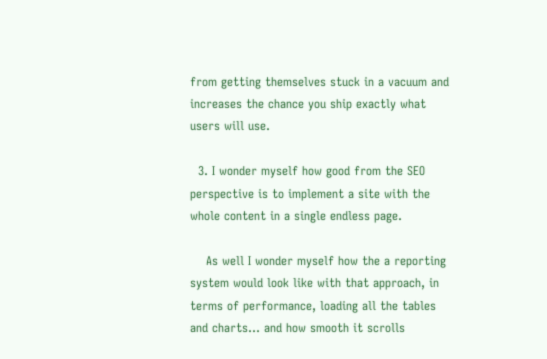from getting themselves stuck in a vacuum and increases the chance you ship exactly what users will use.

  3. I wonder myself how good from the SEO perspective is to implement a site with the whole content in a single endless page.

    As well I wonder myself how the a reporting system would look like with that approach, in terms of performance, loading all the tables and charts… and how smooth it scrolls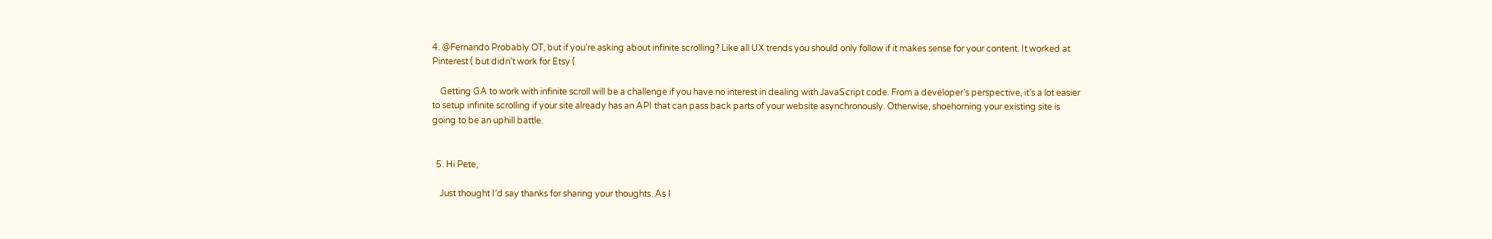4. @Fernando Probably OT, but if you’re asking about infinite scrolling? Like all UX trends you should only follow if it makes sense for your content. It worked at Pinterest ( but didn’t work for Etsy (

    Getting GA to work with infinite scroll will be a challenge if you have no interest in dealing with JavaScript code. From a developer’s perspective, it’s a lot easier to setup infinite scrolling if your site already has an API that can pass back parts of your website asynchronously. Otherwise, shoehorning your existing site is going to be an uphill battle.


  5. Hi Pete,

    Just thought I’d say thanks for sharing your thoughts. As I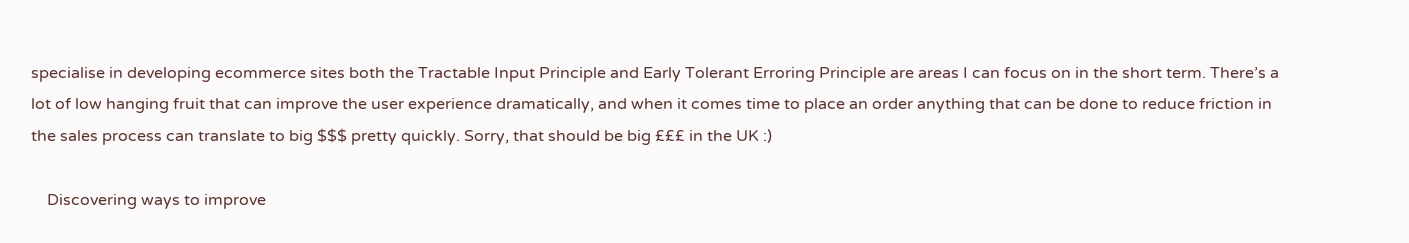specialise in developing ecommerce sites both the Tractable Input Principle and Early Tolerant Erroring Principle are areas I can focus on in the short term. There’s a lot of low hanging fruit that can improve the user experience dramatically, and when it comes time to place an order anything that can be done to reduce friction in the sales process can translate to big $$$ pretty quickly. Sorry, that should be big £££ in the UK :)

    Discovering ways to improve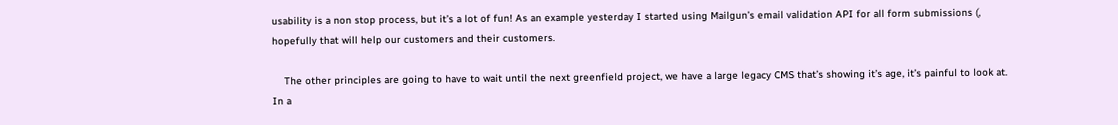usability is a non stop process, but it’s a lot of fun! As an example yesterday I started using Mailgun’s email validation API for all form submissions (, hopefully that will help our customers and their customers.

    The other principles are going to have to wait until the next greenfield project, we have a large legacy CMS that’s showing it’s age, it’s painful to look at. In a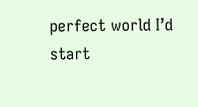perfect world I’d start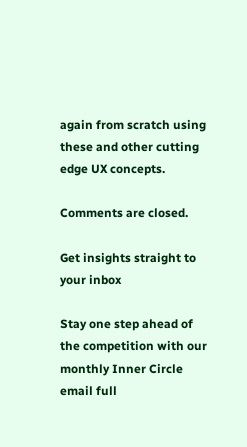again from scratch using these and other cutting edge UX concepts.

Comments are closed.

Get insights straight to your inbox

Stay one step ahead of the competition with our monthly Inner Circle email full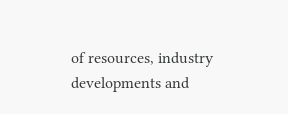of resources, industry developments and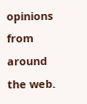opinions from around the web.